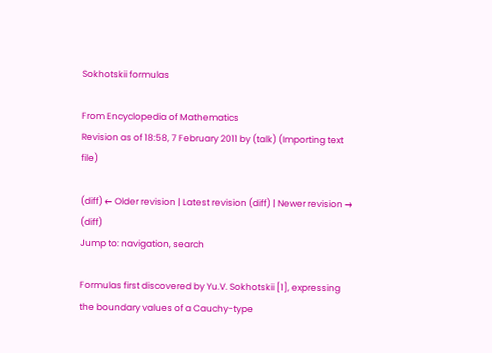Sokhotskii formulas

From Encyclopedia of Mathematics
Revision as of 18:58, 7 February 2011 by (talk) (Importing text file)

(diff) ← Older revision | Latest revision (diff) | Newer revision → (diff)
Jump to: navigation, search

Formulas first discovered by Yu.V. Sokhotskii [1], expressing the boundary values of a Cauchy-type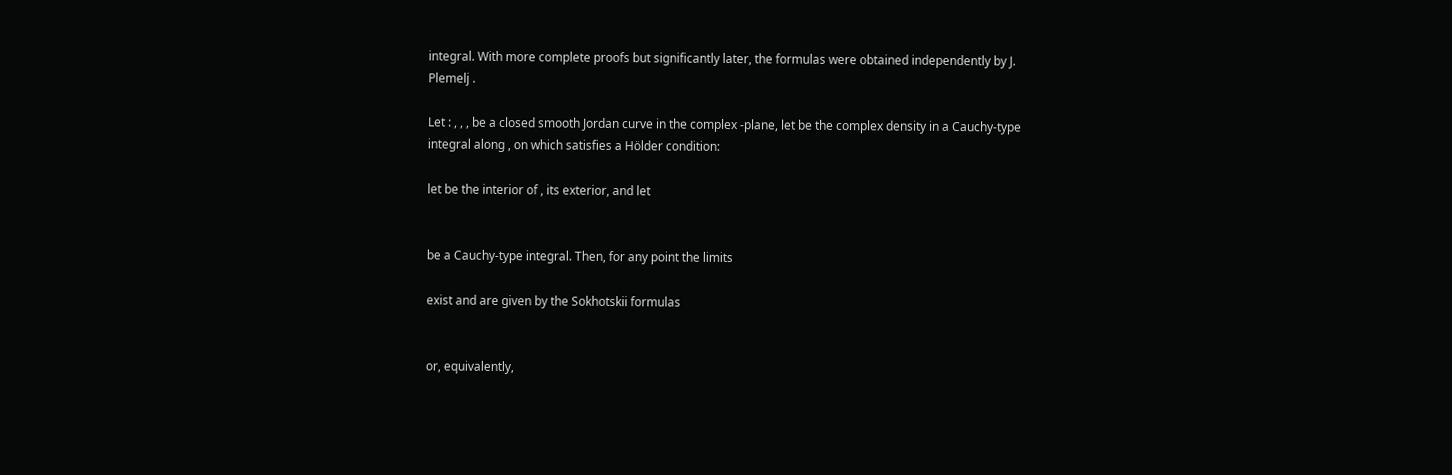integral. With more complete proofs but significantly later, the formulas were obtained independently by J. Plemelj .

Let : , , , be a closed smooth Jordan curve in the complex -plane, let be the complex density in a Cauchy-type integral along , on which satisfies a Hölder condition:

let be the interior of , its exterior, and let


be a Cauchy-type integral. Then, for any point the limits

exist and are given by the Sokhotskii formulas


or, equivalently,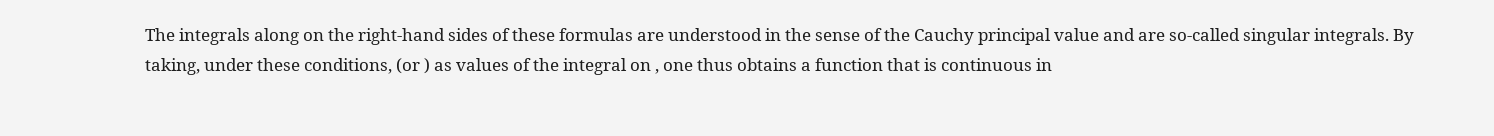The integrals along on the right-hand sides of these formulas are understood in the sense of the Cauchy principal value and are so-called singular integrals. By taking, under these conditions, (or ) as values of the integral on , one thus obtains a function that is continuous in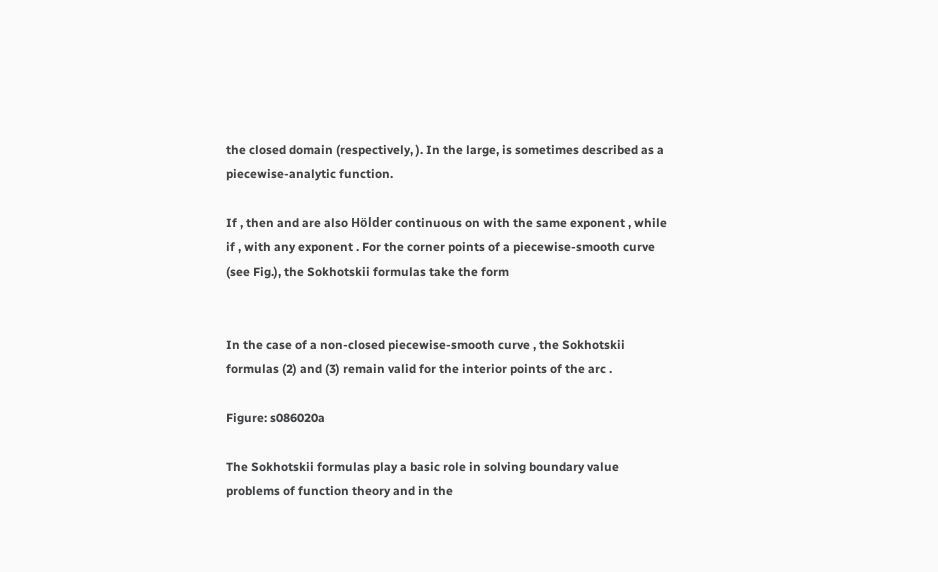the closed domain (respectively, ). In the large, is sometimes described as a piecewise-analytic function.

If , then and are also Hölder continuous on with the same exponent , while if , with any exponent . For the corner points of a piecewise-smooth curve (see Fig.), the Sokhotskii formulas take the form


In the case of a non-closed piecewise-smooth curve , the Sokhotskii formulas (2) and (3) remain valid for the interior points of the arc .

Figure: s086020a

The Sokhotskii formulas play a basic role in solving boundary value problems of function theory and in the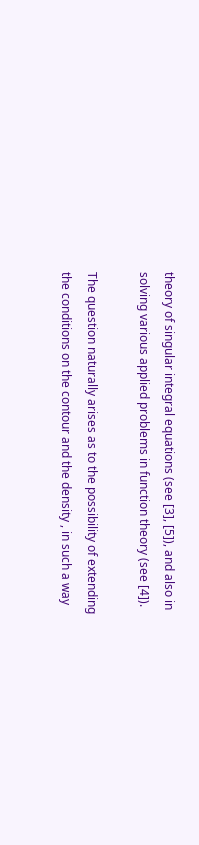theory of singular integral equations (see [3], [5]), and also in solving various applied problems in function theory (see [4]).

The question naturally arises as to the possibility of extending the conditions on the contour and the density , in such a way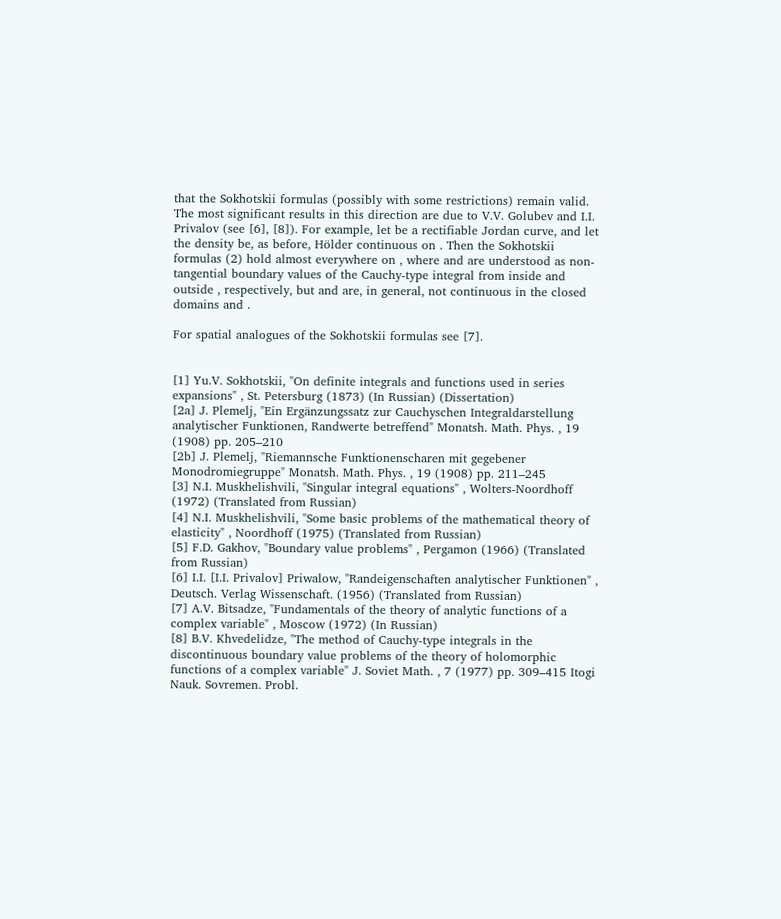that the Sokhotskii formulas (possibly with some restrictions) remain valid. The most significant results in this direction are due to V.V. Golubev and I.I. Privalov (see [6], [8]). For example, let be a rectifiable Jordan curve, and let the density be, as before, Hölder continuous on . Then the Sokhotskii formulas (2) hold almost everywhere on , where and are understood as non-tangential boundary values of the Cauchy-type integral from inside and outside , respectively, but and are, in general, not continuous in the closed domains and .

For spatial analogues of the Sokhotskii formulas see [7].


[1] Yu.V. Sokhotskii, "On definite integrals and functions used in series expansions" , St. Petersburg (1873) (In Russian) (Dissertation)
[2a] J. Plemelj, "Ein Ergänzungssatz zur Cauchyschen Integraldarstellung analytischer Funktionen, Randwerte betreffend" Monatsh. Math. Phys. , 19 (1908) pp. 205–210
[2b] J. Plemelj, "Riemannsche Funktionenscharen mit gegebener Monodromiegruppe" Monatsh. Math. Phys. , 19 (1908) pp. 211–245
[3] N.I. Muskhelishvili, "Singular integral equations" , Wolters-Noordhoff (1972) (Translated from Russian)
[4] N.I. Muskhelishvili, "Some basic problems of the mathematical theory of elasticity" , Noordhoff (1975) (Translated from Russian)
[5] F.D. Gakhov, "Boundary value problems" , Pergamon (1966) (Translated from Russian)
[6] I.I. [I.I. Privalov] Priwalow, "Randeigenschaften analytischer Funktionen" , Deutsch. Verlag Wissenschaft. (1956) (Translated from Russian)
[7] A.V. Bitsadze, "Fundamentals of the theory of analytic functions of a complex variable" , Moscow (1972) (In Russian)
[8] B.V. Khvedelidze, "The method of Cauchy-type integrals in the discontinuous boundary value problems of the theory of holomorphic functions of a complex variable" J. Soviet Math. , 7 (1977) pp. 309–415 Itogi Nauk. Sovremen. Probl.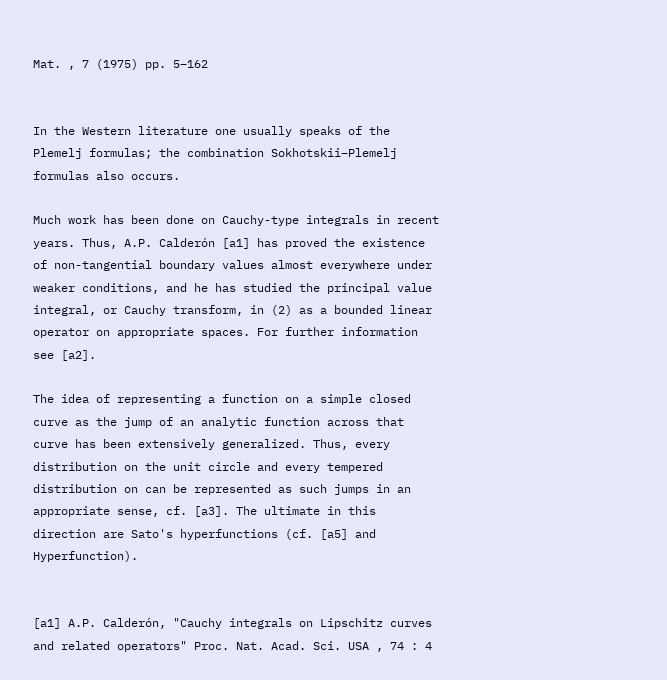Mat. , 7 (1975) pp. 5–162


In the Western literature one usually speaks of the Plemelj formulas; the combination Sokhotskii–Plemelj formulas also occurs.

Much work has been done on Cauchy-type integrals in recent years. Thus, A.P. Calderón [a1] has proved the existence of non-tangential boundary values almost everywhere under weaker conditions, and he has studied the principal value integral, or Cauchy transform, in (2) as a bounded linear operator on appropriate spaces. For further information see [a2].

The idea of representing a function on a simple closed curve as the jump of an analytic function across that curve has been extensively generalized. Thus, every distribution on the unit circle and every tempered distribution on can be represented as such jumps in an appropriate sense, cf. [a3]. The ultimate in this direction are Sato's hyperfunctions (cf. [a5] and Hyperfunction).


[a1] A.P. Calderón, "Cauchy integrals on Lipschitz curves and related operators" Proc. Nat. Acad. Sci. USA , 74 : 4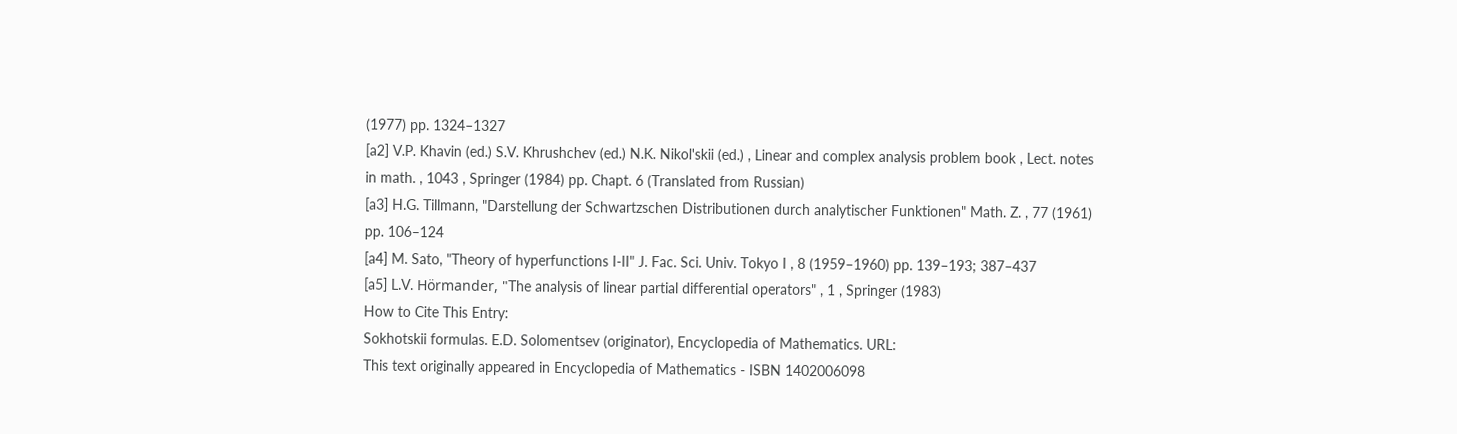(1977) pp. 1324–1327
[a2] V.P. Khavin (ed.) S.V. Khrushchev (ed.) N.K. Nikol'skii (ed.) , Linear and complex analysis problem book , Lect. notes in math. , 1043 , Springer (1984) pp. Chapt. 6 (Translated from Russian)
[a3] H.G. Tillmann, "Darstellung der Schwartzschen Distributionen durch analytischer Funktionen" Math. Z. , 77 (1961) pp. 106–124
[a4] M. Sato, "Theory of hyperfunctions I-II" J. Fac. Sci. Univ. Tokyo I , 8 (1959–1960) pp. 139–193; 387–437
[a5] L.V. Hörmander, "The analysis of linear partial differential operators" , 1 , Springer (1983)
How to Cite This Entry:
Sokhotskii formulas. E.D. Solomentsev (originator), Encyclopedia of Mathematics. URL:
This text originally appeared in Encyclopedia of Mathematics - ISBN 1402006098